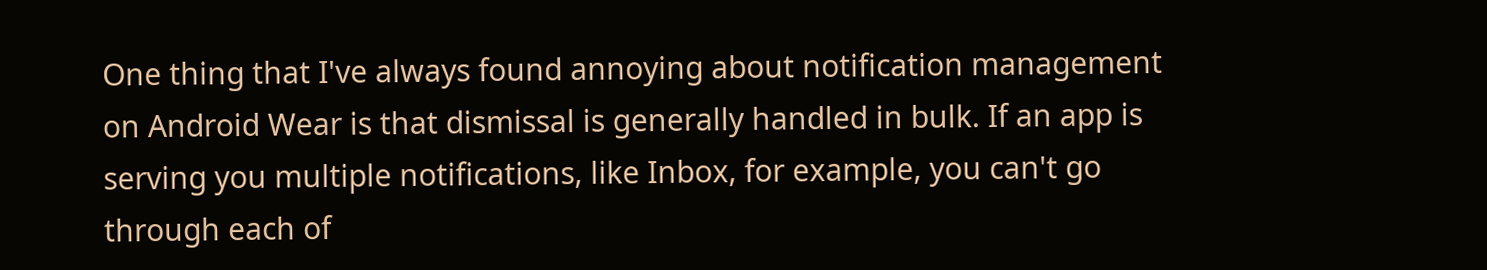One thing that I've always found annoying about notification management on Android Wear is that dismissal is generally handled in bulk. If an app is serving you multiple notifications, like Inbox, for example, you can't go through each of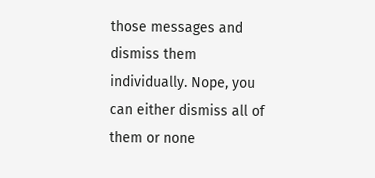those messages and dismiss them individually. Nope, you can either dismiss all of them or none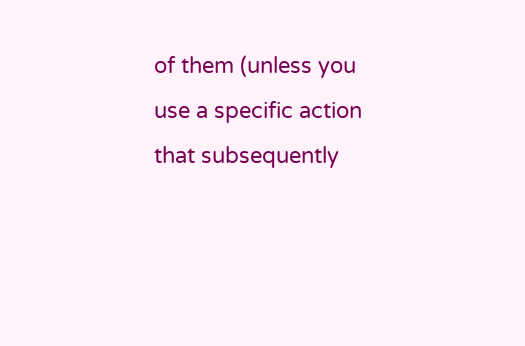of them (unless you use a specific action that subsequently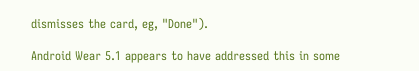dismisses the card, eg, "Done").

Android Wear 5.1 appears to have addressed this in some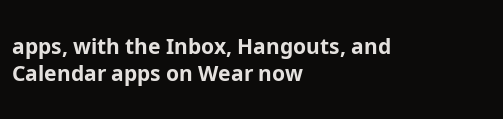apps, with the Inbox, Hangouts, and Calendar apps on Wear now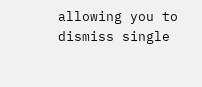allowing you to dismiss single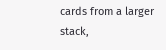cards from a larger stack,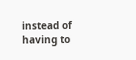instead of having to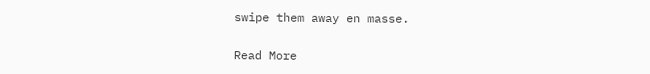swipe them away en masse.

Read More